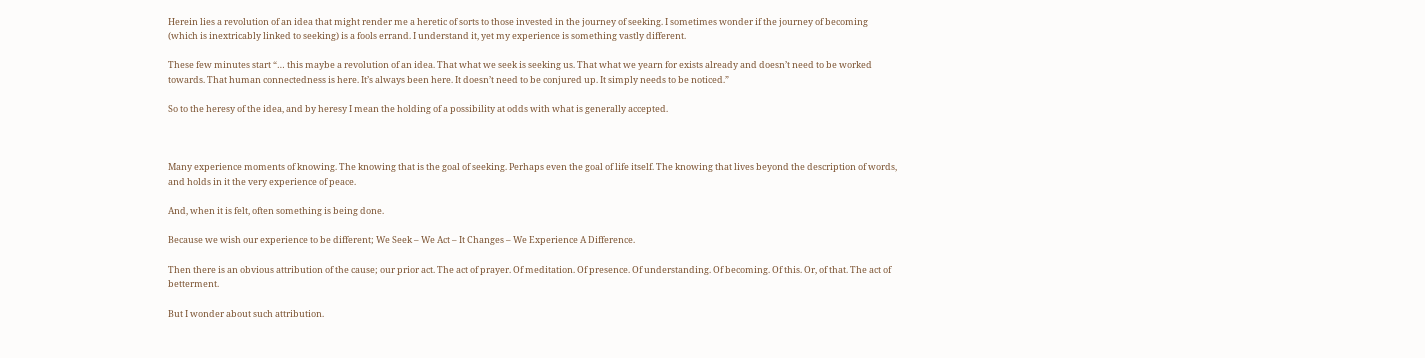Herein lies a revolution of an idea that might render me a heretic of sorts to those invested in the journey of seeking. I sometimes wonder if the journey of becoming (which is inextricably linked to seeking) is a fools errand. I understand it, yet my experience is something vastly different.

These few minutes start “… this maybe a revolution of an idea. That what we seek is seeking us. That what we yearn for exists already and doesn’t need to be worked towards. That human connectedness is here. It’s always been here. It doesn’t need to be conjured up. It simply needs to be noticed.”

So to the heresy of the idea, and by heresy I mean the holding of a possibility at odds with what is generally accepted.



Many experience moments of knowing. The knowing that is the goal of seeking. Perhaps even the goal of life itself. The knowing that lives beyond the description of words, and holds in it the very experience of peace.

And, when it is felt, often something is being done.

Because we wish our experience to be different; We Seek – We Act – It Changes – We Experience A Difference.

Then there is an obvious attribution of the cause; our prior act. The act of prayer. Of meditation. Of presence. Of understanding. Of becoming. Of this. Or, of that. The act of betterment.

But I wonder about such attribution.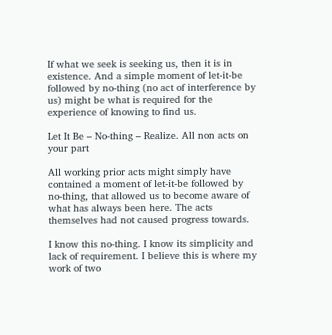If what we seek is seeking us, then it is in existence. And a simple moment of let-it-be followed by no-thing (no act of interference by us) might be what is required for the experience of knowing to find us.

Let It Be – No-thing – Realize. All non acts on your part

All working prior acts might simply have contained a moment of let-it-be followed by no-thing, that allowed us to become aware of what has always been here. The acts themselves had not caused progress towards.

I know this no-thing. I know its simplicity and lack of requirement. I believe this is where my work of two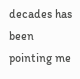decades has been pointing me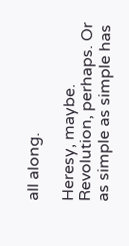all along.

Heresy, maybe. Revolution, perhaps. Or as simple as simple has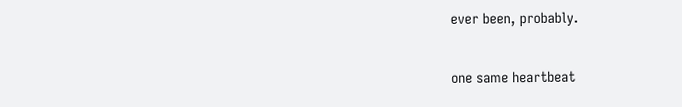ever been, probably.

one same heartbeat